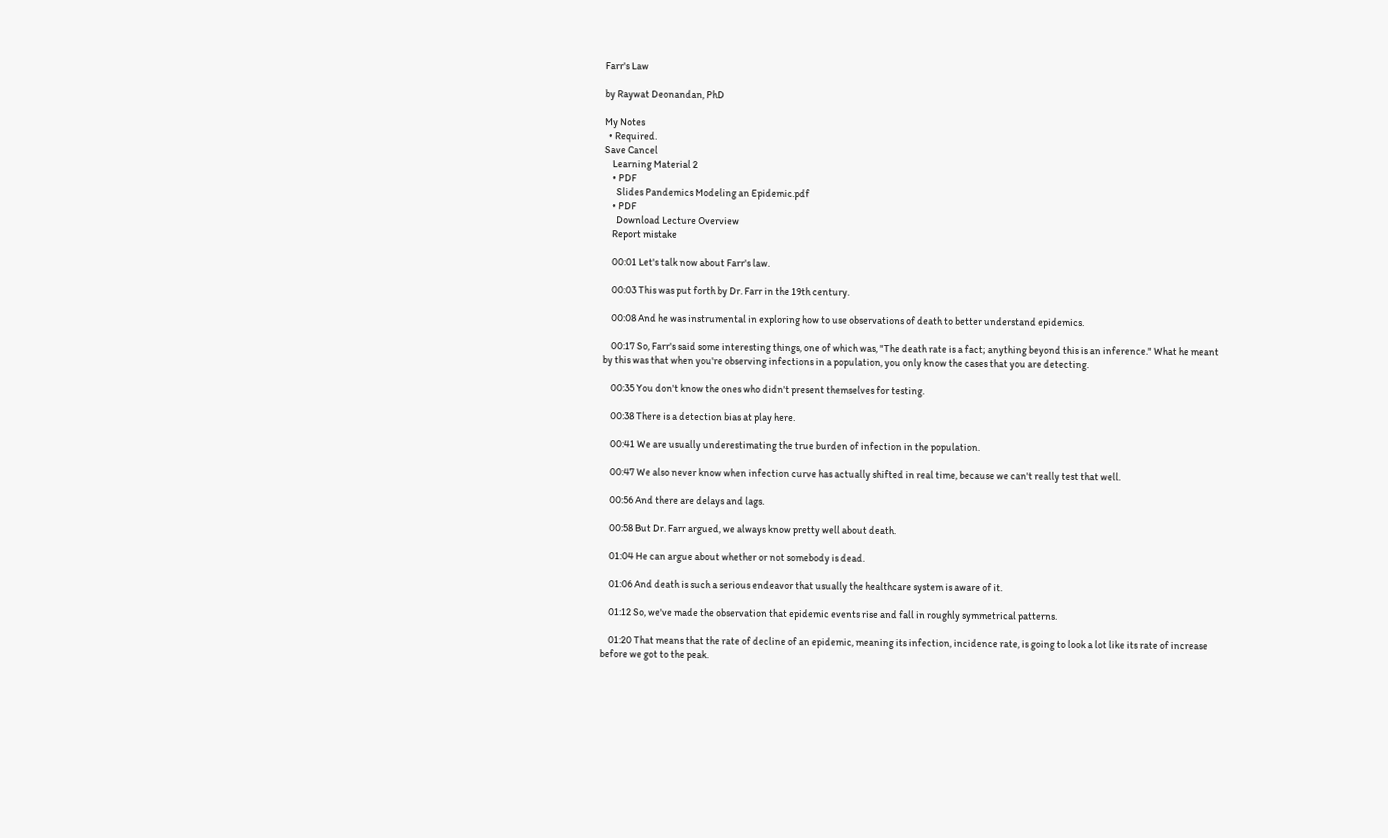Farr's Law

by Raywat Deonandan, PhD

My Notes
  • Required.
Save Cancel
    Learning Material 2
    • PDF
      Slides Pandemics Modeling an Epidemic.pdf
    • PDF
      Download Lecture Overview
    Report mistake

    00:01 Let's talk now about Farr's law.

    00:03 This was put forth by Dr. Farr in the 19th century.

    00:08 And he was instrumental in exploring how to use observations of death to better understand epidemics.

    00:17 So, Farr's said some interesting things, one of which was, "The death rate is a fact; anything beyond this is an inference." What he meant by this was that when you're observing infections in a population, you only know the cases that you are detecting.

    00:35 You don't know the ones who didn't present themselves for testing.

    00:38 There is a detection bias at play here.

    00:41 We are usually underestimating the true burden of infection in the population.

    00:47 We also never know when infection curve has actually shifted in real time, because we can't really test that well.

    00:56 And there are delays and lags.

    00:58 But Dr. Farr argued, we always know pretty well about death.

    01:04 He can argue about whether or not somebody is dead.

    01:06 And death is such a serious endeavor that usually the healthcare system is aware of it.

    01:12 So, we've made the observation that epidemic events rise and fall in roughly symmetrical patterns.

    01:20 That means that the rate of decline of an epidemic, meaning its infection, incidence rate, is going to look a lot like its rate of increase before we got to the peak.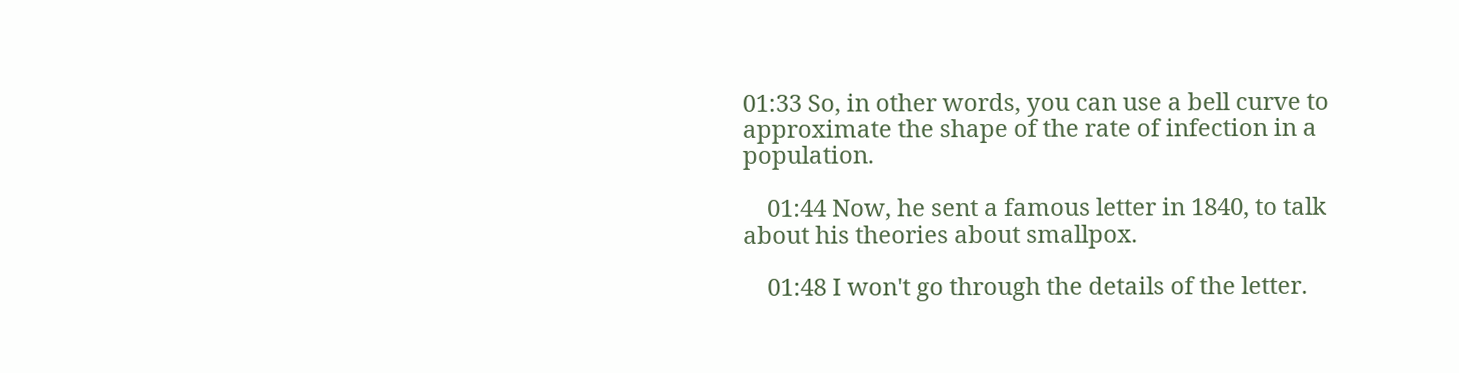01:33 So, in other words, you can use a bell curve to approximate the shape of the rate of infection in a population.

    01:44 Now, he sent a famous letter in 1840, to talk about his theories about smallpox.

    01:48 I won't go through the details of the letter.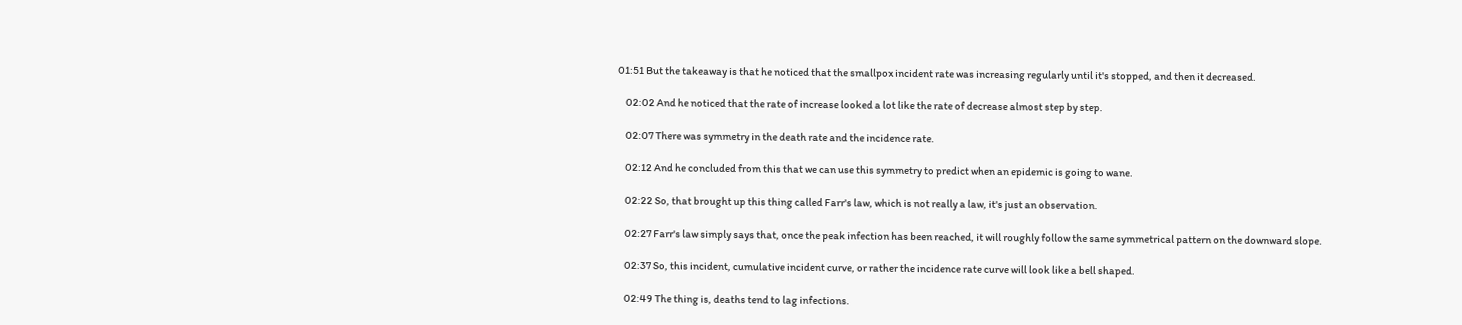01:51 But the takeaway is that he noticed that the smallpox incident rate was increasing regularly until it's stopped, and then it decreased.

    02:02 And he noticed that the rate of increase looked a lot like the rate of decrease almost step by step.

    02:07 There was symmetry in the death rate and the incidence rate.

    02:12 And he concluded from this that we can use this symmetry to predict when an epidemic is going to wane.

    02:22 So, that brought up this thing called Farr's law, which is not really a law, it's just an observation.

    02:27 Farr's law simply says that, once the peak infection has been reached, it will roughly follow the same symmetrical pattern on the downward slope.

    02:37 So, this incident, cumulative incident curve, or rather the incidence rate curve will look like a bell shaped.

    02:49 The thing is, deaths tend to lag infections.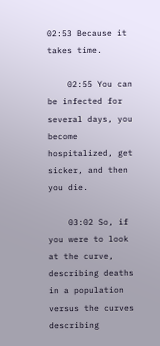02:53 Because it takes time.

    02:55 You can be infected for several days, you become hospitalized, get sicker, and then you die.

    03:02 So, if you were to look at the curve, describing deaths in a population versus the curves describing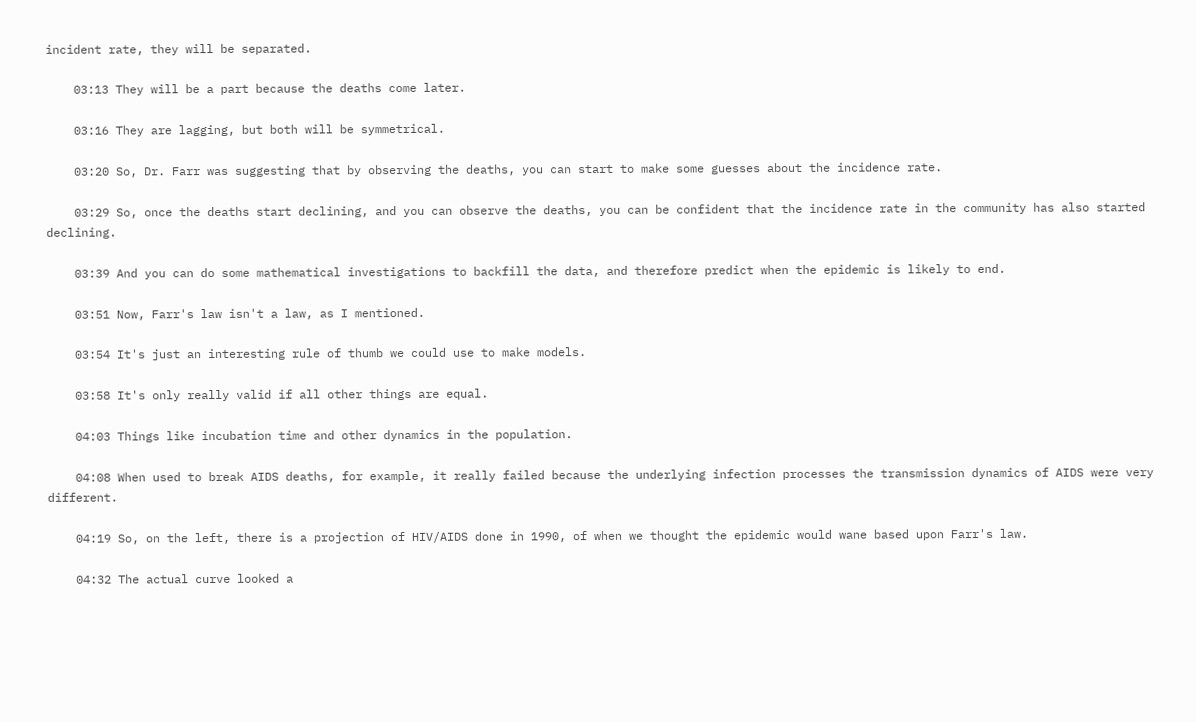incident rate, they will be separated.

    03:13 They will be a part because the deaths come later.

    03:16 They are lagging, but both will be symmetrical.

    03:20 So, Dr. Farr was suggesting that by observing the deaths, you can start to make some guesses about the incidence rate.

    03:29 So, once the deaths start declining, and you can observe the deaths, you can be confident that the incidence rate in the community has also started declining.

    03:39 And you can do some mathematical investigations to backfill the data, and therefore predict when the epidemic is likely to end.

    03:51 Now, Farr's law isn't a law, as I mentioned.

    03:54 It's just an interesting rule of thumb we could use to make models.

    03:58 It's only really valid if all other things are equal.

    04:03 Things like incubation time and other dynamics in the population.

    04:08 When used to break AIDS deaths, for example, it really failed because the underlying infection processes the transmission dynamics of AIDS were very different.

    04:19 So, on the left, there is a projection of HIV/AIDS done in 1990, of when we thought the epidemic would wane based upon Farr's law.

    04:32 The actual curve looked a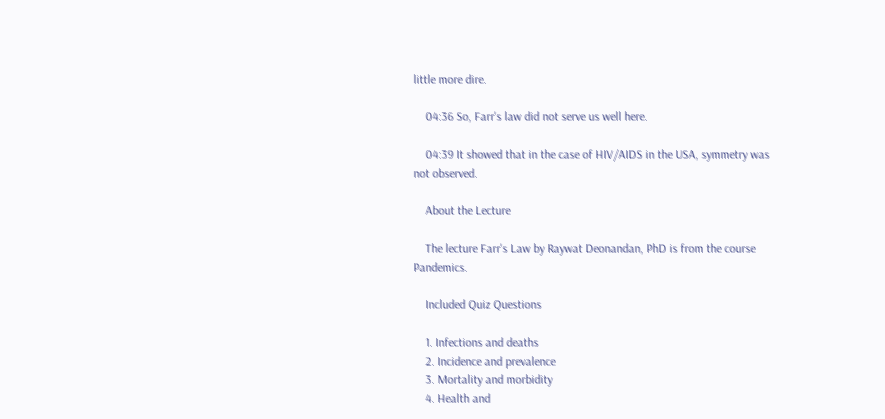little more dire.

    04:36 So, Farr's law did not serve us well here.

    04:39 It showed that in the case of HIV/AIDS in the USA, symmetry was not observed.

    About the Lecture

    The lecture Farr's Law by Raywat Deonandan, PhD is from the course Pandemics.

    Included Quiz Questions

    1. Infections and deaths
    2. Incidence and prevalence
    3. Mortality and morbidity
    4. Health and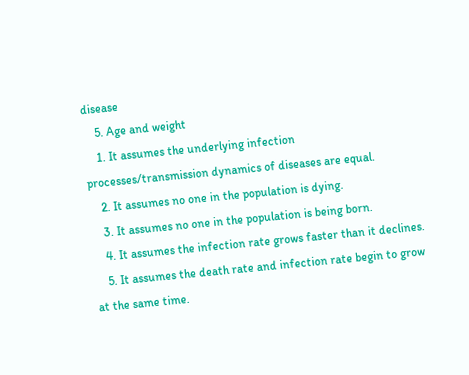disease
    5. Age and weight
    1. It assumes the underlying infection processes/transmission dynamics of diseases are equal.
    2. It assumes no one in the population is dying.
    3. It assumes no one in the population is being born.
    4. It assumes the infection rate grows faster than it declines.
    5. It assumes the death rate and infection rate begin to grow at the same time.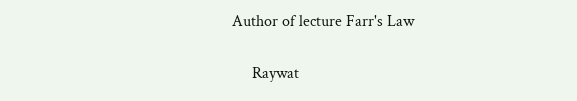Author of lecture Farr's Law

     Raywat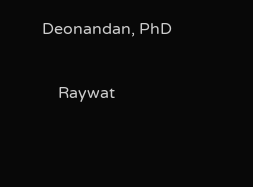Deonandan, PhD

    Raywat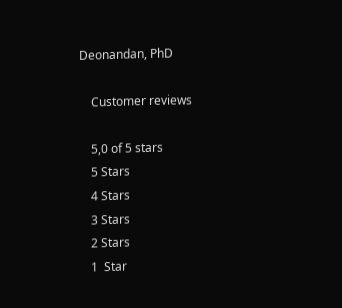Deonandan, PhD

    Customer reviews

    5,0 of 5 stars
    5 Stars
    4 Stars
    3 Stars
    2 Stars
    1  Star